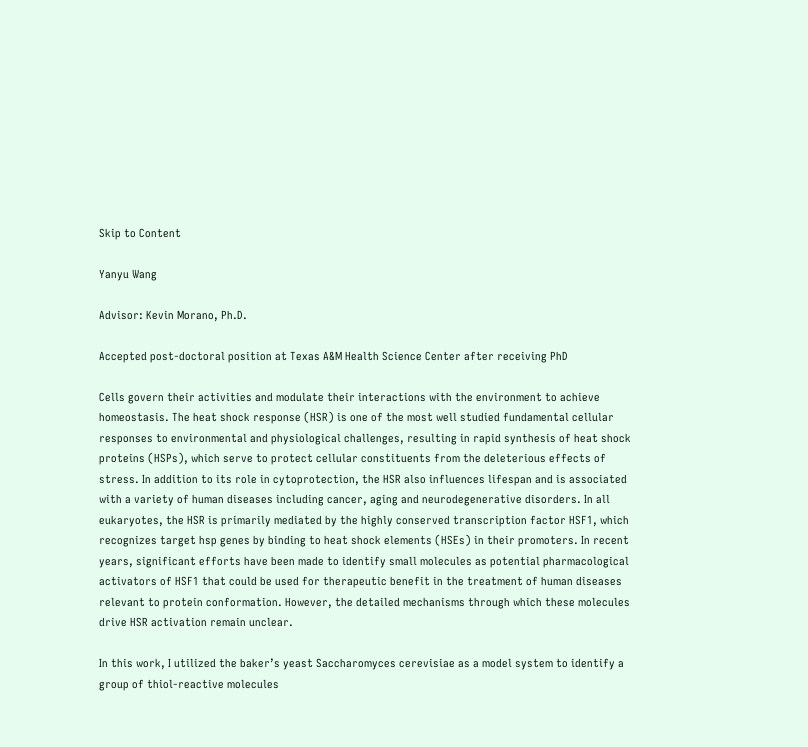Skip to Content

Yanyu Wang

Advisor: Kevin Morano, Ph.D.

Accepted post-doctoral position at Texas A&M Health Science Center after receiving PhD

Cells govern their activities and modulate their interactions with the environment to achieve homeostasis. The heat shock response (HSR) is one of the most well studied fundamental cellular responses to environmental and physiological challenges, resulting in rapid synthesis of heat shock proteins (HSPs), which serve to protect cellular constituents from the deleterious effects of stress. In addition to its role in cytoprotection, the HSR also influences lifespan and is associated with a variety of human diseases including cancer, aging and neurodegenerative disorders. In all eukaryotes, the HSR is primarily mediated by the highly conserved transcription factor HSF1, which recognizes target hsp genes by binding to heat shock elements (HSEs) in their promoters. In recent years, significant efforts have been made to identify small molecules as potential pharmacological activators of HSF1 that could be used for therapeutic benefit in the treatment of human diseases relevant to protein conformation. However, the detailed mechanisms through which these molecules drive HSR activation remain unclear.

In this work, I utilized the baker’s yeast Saccharomyces cerevisiae as a model system to identify a group of thiol-reactive molecules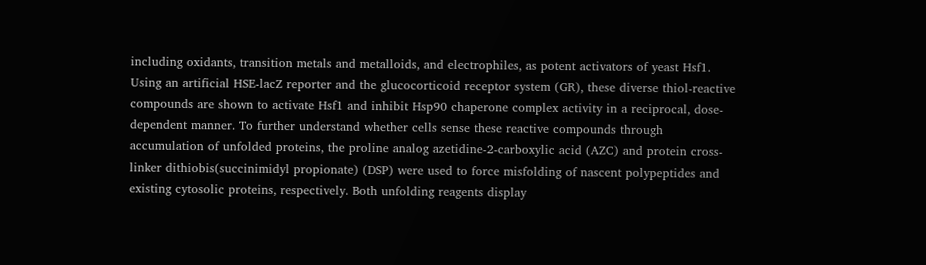including oxidants, transition metals and metalloids, and electrophiles, as potent activators of yeast Hsf1. Using an artificial HSE-lacZ reporter and the glucocorticoid receptor system (GR), these diverse thiol-reactive compounds are shown to activate Hsf1 and inhibit Hsp90 chaperone complex activity in a reciprocal, dose-dependent manner. To further understand whether cells sense these reactive compounds through accumulation of unfolded proteins, the proline analog azetidine-2-carboxylic acid (AZC) and protein cross-linker dithiobis(succinimidyl propionate) (DSP) were used to force misfolding of nascent polypeptides and existing cytosolic proteins, respectively. Both unfolding reagents display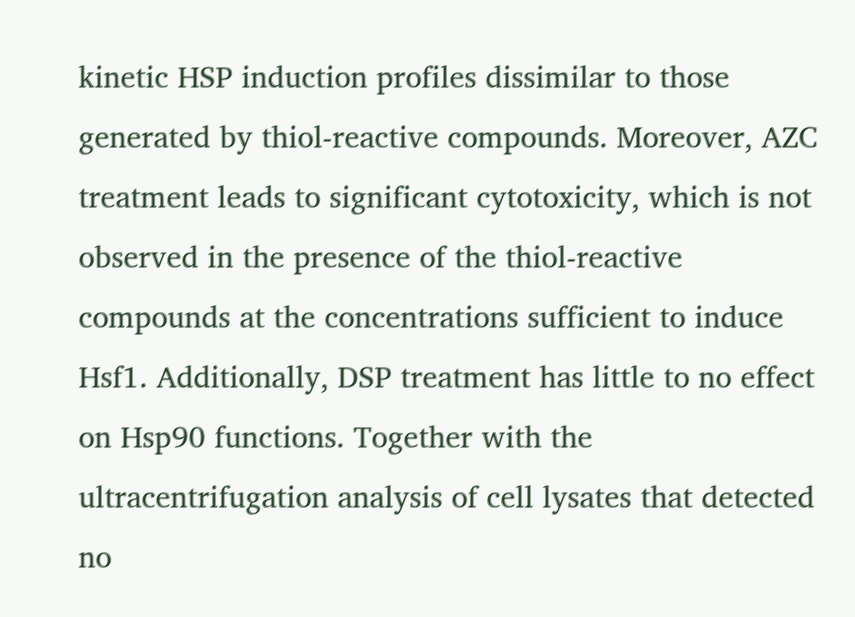kinetic HSP induction profiles dissimilar to those generated by thiol-reactive compounds. Moreover, AZC treatment leads to significant cytotoxicity, which is not observed in the presence of the thiol-reactive compounds at the concentrations sufficient to induce Hsf1. Additionally, DSP treatment has little to no effect on Hsp90 functions. Together with the ultracentrifugation analysis of cell lysates that detected no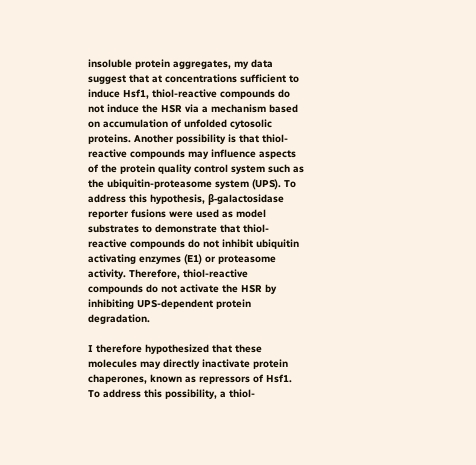insoluble protein aggregates, my data suggest that at concentrations sufficient to induce Hsf1, thiol-reactive compounds do not induce the HSR via a mechanism based on accumulation of unfolded cytosolic proteins. Another possibility is that thiol-reactive compounds may influence aspects of the protein quality control system such as the ubiquitin-proteasome system (UPS). To address this hypothesis, β-galactosidase reporter fusions were used as model substrates to demonstrate that thiol-reactive compounds do not inhibit ubiquitin activating enzymes (E1) or proteasome activity. Therefore, thiol-reactive compounds do not activate the HSR by inhibiting UPS-dependent protein degradation.

I therefore hypothesized that these molecules may directly inactivate protein chaperones, known as repressors of Hsf1. To address this possibility, a thiol-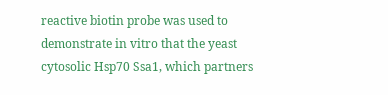reactive biotin probe was used to demonstrate in vitro that the yeast cytosolic Hsp70 Ssa1, which partners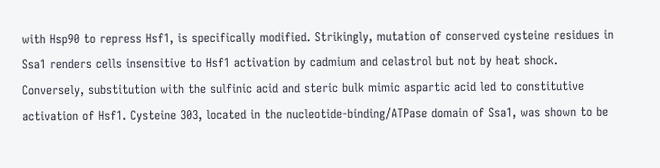with Hsp90 to repress Hsf1, is specifically modified. Strikingly, mutation of conserved cysteine residues in Ssa1 renders cells insensitive to Hsf1 activation by cadmium and celastrol but not by heat shock. Conversely, substitution with the sulfinic acid and steric bulk mimic aspartic acid led to constitutive activation of Hsf1. Cysteine 303, located in the nucleotide-binding/ATPase domain of Ssa1, was shown to be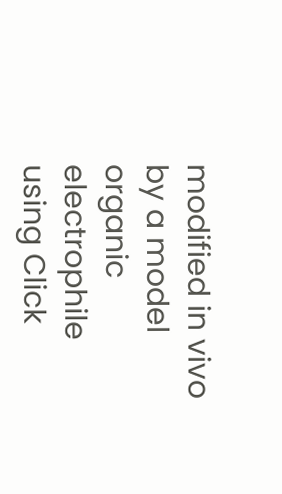modified in vivo by a model organic electrophile using Click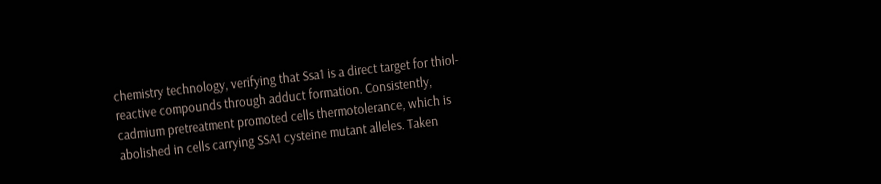chemistry technology, verifying that Ssa1 is a direct target for thiol-reactive compounds through adduct formation. Consistently, cadmium pretreatment promoted cells thermotolerance, which is abolished in cells carrying SSA1 cysteine mutant alleles. Taken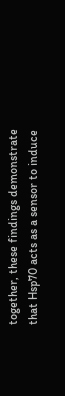together, these findings demonstrate that Hsp70 acts as a sensor to induce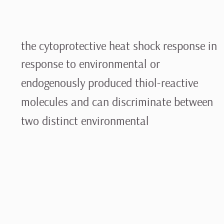the cytoprotective heat shock response in response to environmental or endogenously produced thiol-reactive molecules and can discriminate between two distinct environmental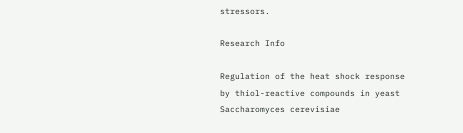stressors.

Research Info

Regulation of the heat shock response by thiol-reactive compounds in yeast Saccharomyces cerevisiae